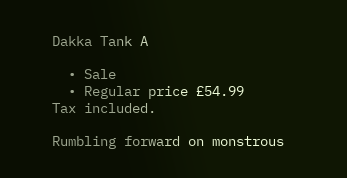Dakka Tank A

  • Sale
  • Regular price £54.99
Tax included.

Rumbling forward on monstrous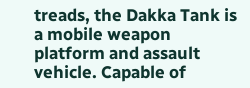treads, the Dakka Tank is a mobile weapon platform and assault vehicle. Capable of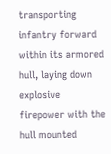transporting infantry forward within its armored hull, laying down explosive firepower with the hull mounted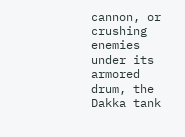cannon, or crushing enemies under its armored drum, the Dakka tank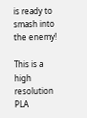is ready to smash into the enemy!

This is a high resolution PLA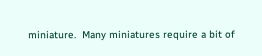miniature.  Many miniatures require a bit of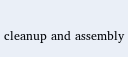cleanup and assembly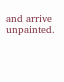and arrive unpainted.